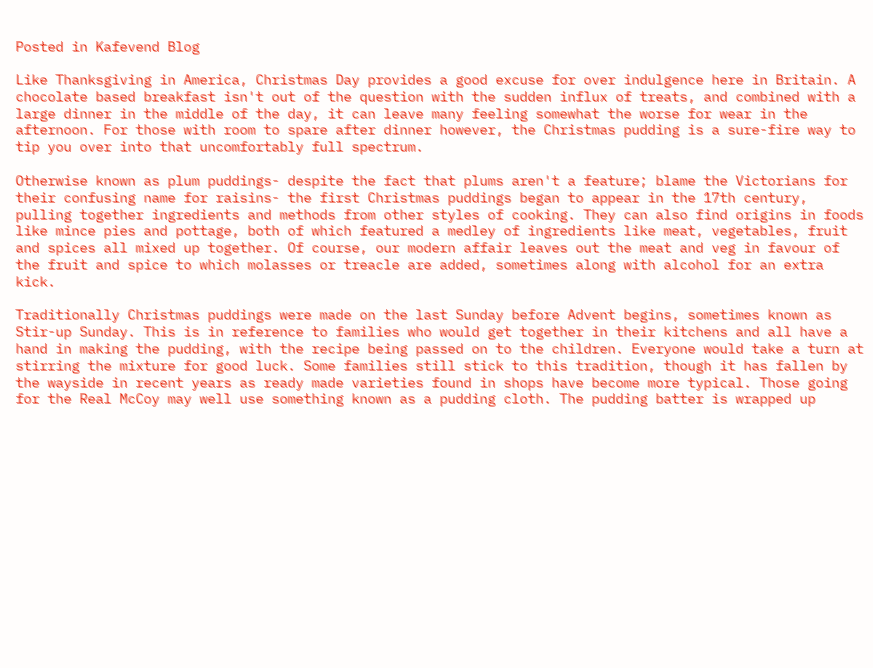Posted in Kafevend Blog

Like Thanksgiving in America, Christmas Day provides a good excuse for over indulgence here in Britain. A chocolate based breakfast isn't out of the question with the sudden influx of treats, and combined with a large dinner in the middle of the day, it can leave many feeling somewhat the worse for wear in the afternoon. For those with room to spare after dinner however, the Christmas pudding is a sure-fire way to tip you over into that uncomfortably full spectrum.

Otherwise known as plum puddings- despite the fact that plums aren't a feature; blame the Victorians for their confusing name for raisins- the first Christmas puddings began to appear in the 17th century, pulling together ingredients and methods from other styles of cooking. They can also find origins in foods like mince pies and pottage, both of which featured a medley of ingredients like meat, vegetables, fruit and spices all mixed up together. Of course, our modern affair leaves out the meat and veg in favour of the fruit and spice to which molasses or treacle are added, sometimes along with alcohol for an extra kick.

Traditionally Christmas puddings were made on the last Sunday before Advent begins, sometimes known as Stir-up Sunday. This is in reference to families who would get together in their kitchens and all have a hand in making the pudding, with the recipe being passed on to the children. Everyone would take a turn at stirring the mixture for good luck. Some families still stick to this tradition, though it has fallen by the wayside in recent years as ready made varieties found in shops have become more typical. Those going for the Real McCoy may well use something known as a pudding cloth. The pudding batter is wrapped up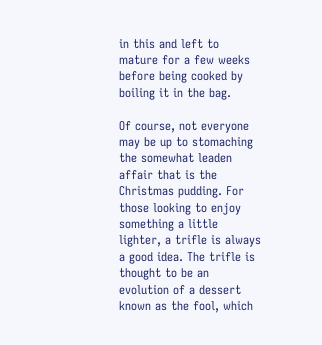in this and left to mature for a few weeks before being cooked by boiling it in the bag.

Of course, not everyone may be up to stomaching the somewhat leaden affair that is the Christmas pudding. For those looking to enjoy something a little lighter, a trifle is always a good idea. The trifle is thought to be an evolution of a dessert known as the fool, which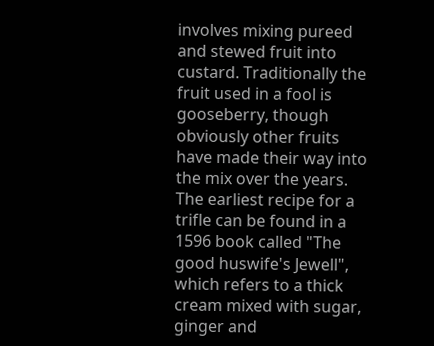involves mixing pureed and stewed fruit into custard. Traditionally the fruit used in a fool is gooseberry, though obviously other fruits have made their way into the mix over the years. The earliest recipe for a trifle can be found in a 1596 book called "The good huswife's Jewell", which refers to a thick cream mixed with sugar, ginger and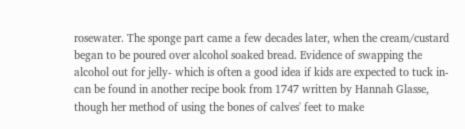rosewater. The sponge part came a few decades later, when the cream/custard began to be poured over alcohol soaked bread. Evidence of swapping the alcohol out for jelly- which is often a good idea if kids are expected to tuck in- can be found in another recipe book from 1747 written by Hannah Glasse, though her method of using the bones of calves' feet to make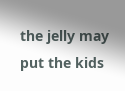the jelly may put the kids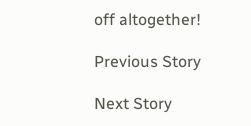off altogether!

Previous Story

Next Story